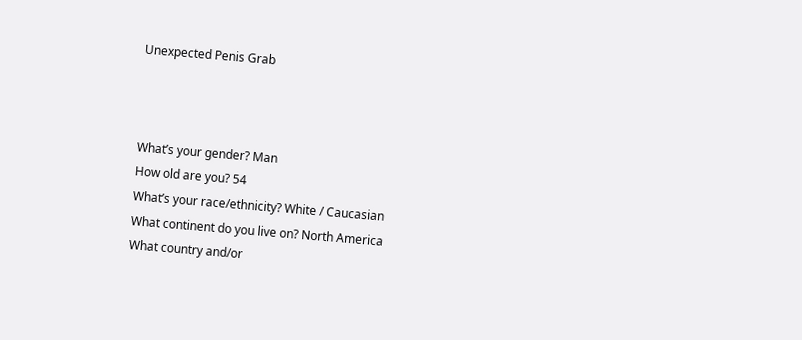Unexpected Penis Grab



What’s your gender? Man
How old are you? 54
What’s your race/ethnicity? White / Caucasian
What continent do you live on? North America
What country and/or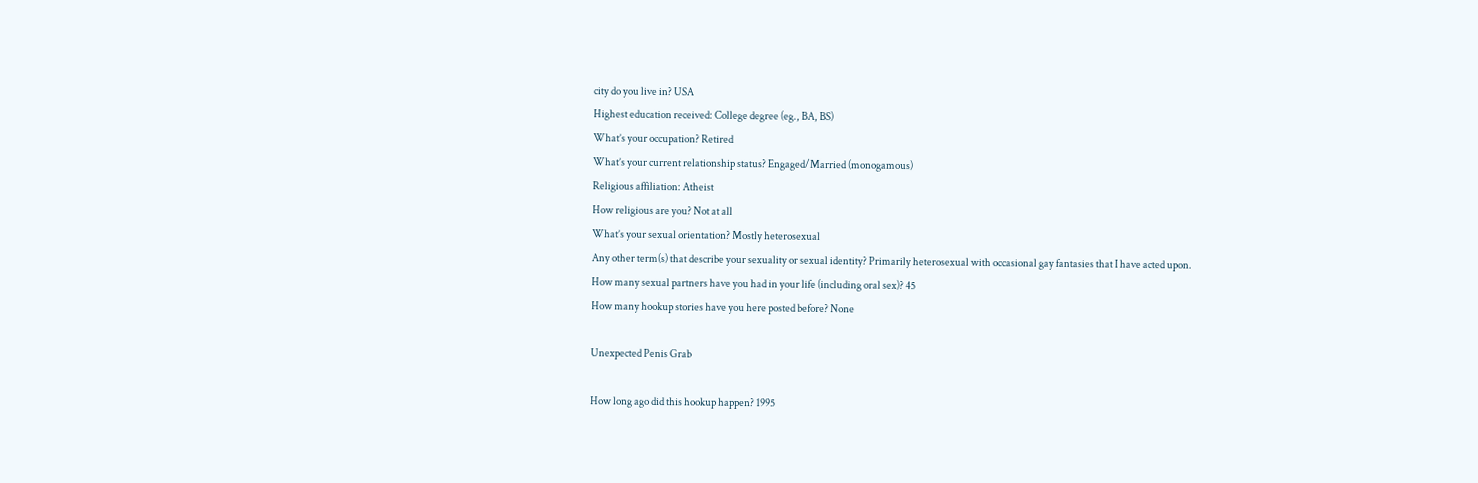city do you live in? USA
Highest education received: College degree (eg., BA, BS)
What’s your occupation? Retired
What’s your current relationship status? Engaged/Married (monogamous)
Religious affiliation: Atheist
How religious are you? Not at all
What’s your sexual orientation? Mostly heterosexual
Any other term(s) that describe your sexuality or sexual identity? Primarily heterosexual with occasional gay fantasies that I have acted upon.
How many sexual partners have you had in your life (including oral sex)? 45
How many hookup stories have you here posted before? None

Unexpected Penis Grab

How long ago did this hookup happen? 1995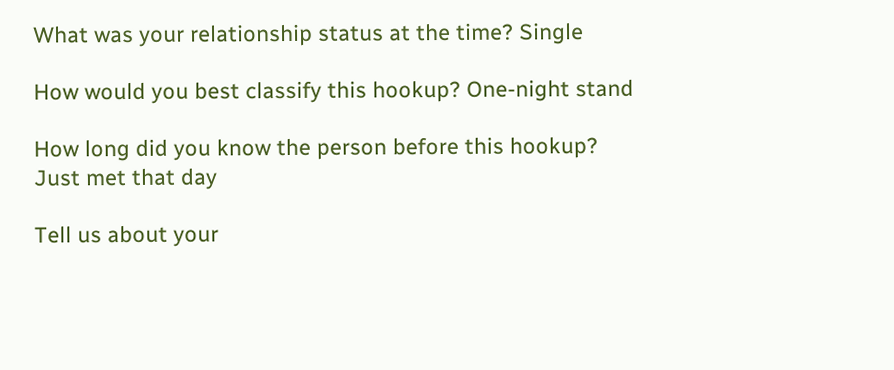What was your relationship status at the time? Single

How would you best classify this hookup? One-night stand

How long did you know the person before this hookup? Just met that day

Tell us about your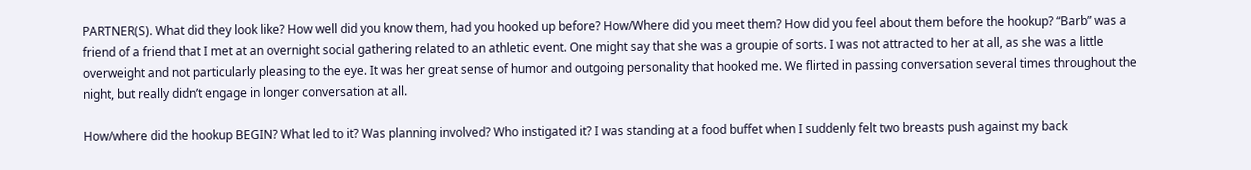PARTNER(S). What did they look like? How well did you know them, had you hooked up before? How/Where did you meet them? How did you feel about them before the hookup? “Barb” was a friend of a friend that I met at an overnight social gathering related to an athletic event. One might say that she was a groupie of sorts. I was not attracted to her at all, as she was a little overweight and not particularly pleasing to the eye. It was her great sense of humor and outgoing personality that hooked me. We flirted in passing conversation several times throughout the night, but really didn’t engage in longer conversation at all.

How/where did the hookup BEGIN? What led to it? Was planning involved? Who instigated it? I was standing at a food buffet when I suddenly felt two breasts push against my back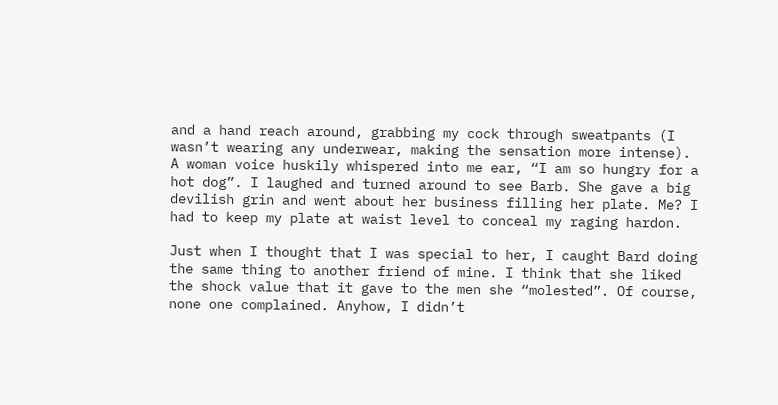and a hand reach around, grabbing my cock through sweatpants (I wasn’t wearing any underwear, making the sensation more intense). A woman voice huskily whispered into me ear, “I am so hungry for a hot dog”. I laughed and turned around to see Barb. She gave a big devilish grin and went about her business filling her plate. Me? I had to keep my plate at waist level to conceal my raging hardon.

Just when I thought that I was special to her, I caught Bard doing the same thing to another friend of mine. I think that she liked the shock value that it gave to the men she “molested”. Of course, none one complained. Anyhow, I didn’t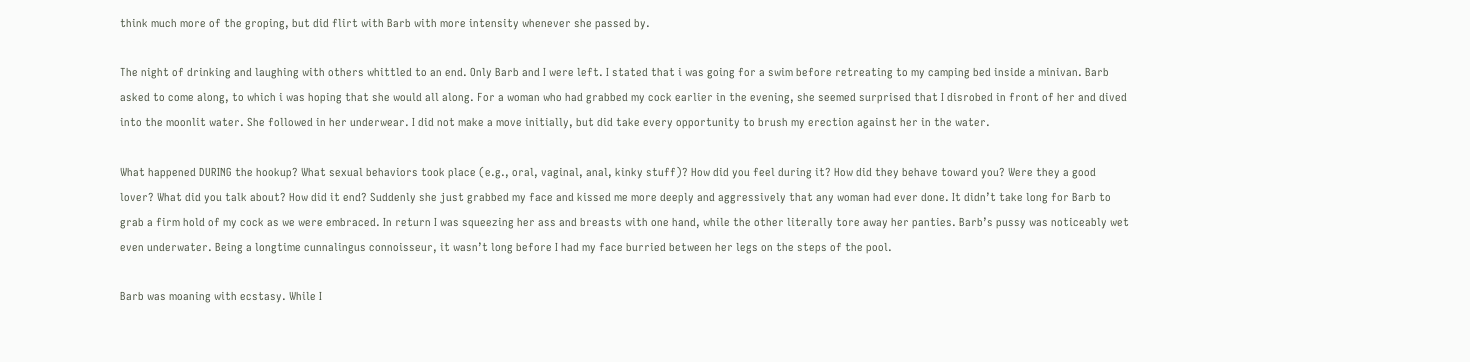think much more of the groping, but did flirt with Barb with more intensity whenever she passed by.

The night of drinking and laughing with others whittled to an end. Only Barb and I were left. I stated that i was going for a swim before retreating to my camping bed inside a minivan. Barb asked to come along, to which i was hoping that she would all along. For a woman who had grabbed my cock earlier in the evening, she seemed surprised that I disrobed in front of her and dived into the moonlit water. She followed in her underwear. I did not make a move initially, but did take every opportunity to brush my erection against her in the water.

What happened DURING the hookup? What sexual behaviors took place (e.g., oral, vaginal, anal, kinky stuff)? How did you feel during it? How did they behave toward you? Were they a good lover? What did you talk about? How did it end? Suddenly she just grabbed my face and kissed me more deeply and aggressively that any woman had ever done. It didn’t take long for Barb to grab a firm hold of my cock as we were embraced. In return I was squeezing her ass and breasts with one hand, while the other literally tore away her panties. Barb’s pussy was noticeably wet even underwater. Being a longtime cunnalingus connoisseur, it wasn’t long before I had my face burried between her legs on the steps of the pool.

Barb was moaning with ecstasy. While I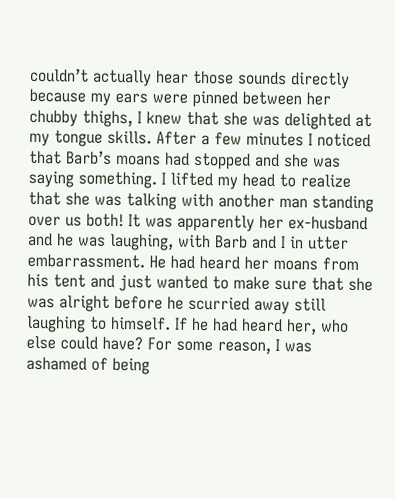couldn’t actually hear those sounds directly because my ears were pinned between her chubby thighs, I knew that she was delighted at my tongue skills. After a few minutes I noticed that Barb’s moans had stopped and she was saying something. I lifted my head to realize that she was talking with another man standing over us both! It was apparently her ex-husband and he was laughing, with Barb and I in utter embarrassment. He had heard her moans from his tent and just wanted to make sure that she was alright before he scurried away still laughing to himself. If he had heard her, who else could have? For some reason, I was ashamed of being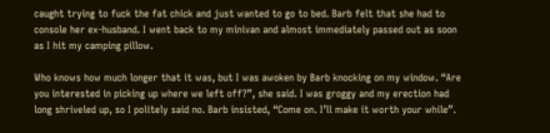caught trying to fuck the fat chick and just wanted to go to bed. Barb felt that she had to console her ex-husband. I went back to my minivan and almost immediately passed out as soon as I hit my camping pillow.

Who knows how much longer that it was, but I was awoken by Barb knocking on my window. “Are you interested in picking up where we left off?”, she said. I was groggy and my erection had long shriveled up, so I politely said no. Barb insisted, “Come on. I’ll make it worth your while”.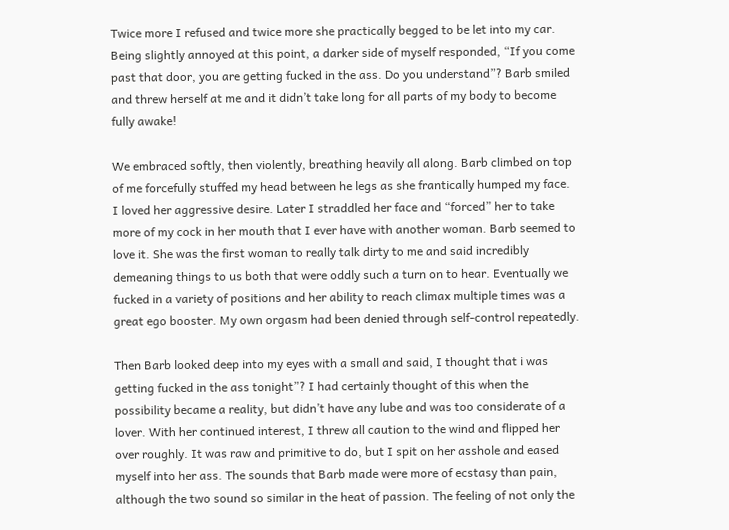Twice more I refused and twice more she practically begged to be let into my car. Being slightly annoyed at this point, a darker side of myself responded, “If you come past that door, you are getting fucked in the ass. Do you understand”? Barb smiled and threw herself at me and it didn’t take long for all parts of my body to become fully awake!

We embraced softly, then violently, breathing heavily all along. Barb climbed on top of me forcefully stuffed my head between he legs as she frantically humped my face. I loved her aggressive desire. Later I straddled her face and “forced” her to take more of my cock in her mouth that I ever have with another woman. Barb seemed to love it. She was the first woman to really talk dirty to me and said incredibly demeaning things to us both that were oddly such a turn on to hear. Eventually we fucked in a variety of positions and her ability to reach climax multiple times was a great ego booster. My own orgasm had been denied through self-control repeatedly.

Then Barb looked deep into my eyes with a small and said, I thought that i was getting fucked in the ass tonight”? I had certainly thought of this when the possibility became a reality, but didn’t have any lube and was too considerate of a lover. With her continued interest, I threw all caution to the wind and flipped her over roughly. It was raw and primitive to do, but I spit on her asshole and eased myself into her ass. The sounds that Barb made were more of ecstasy than pain, although the two sound so similar in the heat of passion. The feeling of not only the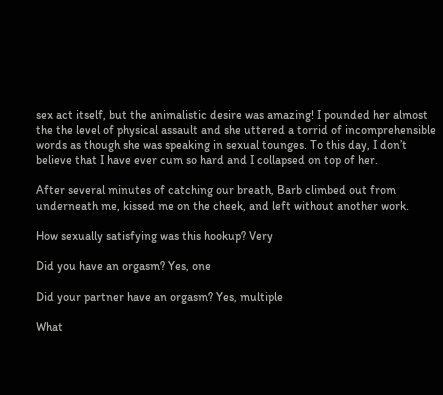sex act itself, but the animalistic desire was amazing! I pounded her almost the the level of physical assault and she uttered a torrid of incomprehensible words as though she was speaking in sexual tounges. To this day, I don’t believe that I have ever cum so hard and I collapsed on top of her.

After several minutes of catching our breath, Barb climbed out from underneath me, kissed me on the cheek, and left without another work.

How sexually satisfying was this hookup? Very

Did you have an orgasm? Yes, one

Did your partner have an orgasm? Yes, multiple

What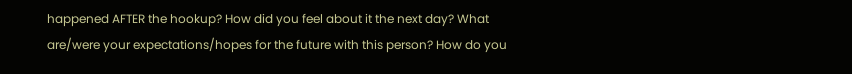happened AFTER the hookup? How did you feel about it the next day? What are/were your expectations/hopes for the future with this person? How do you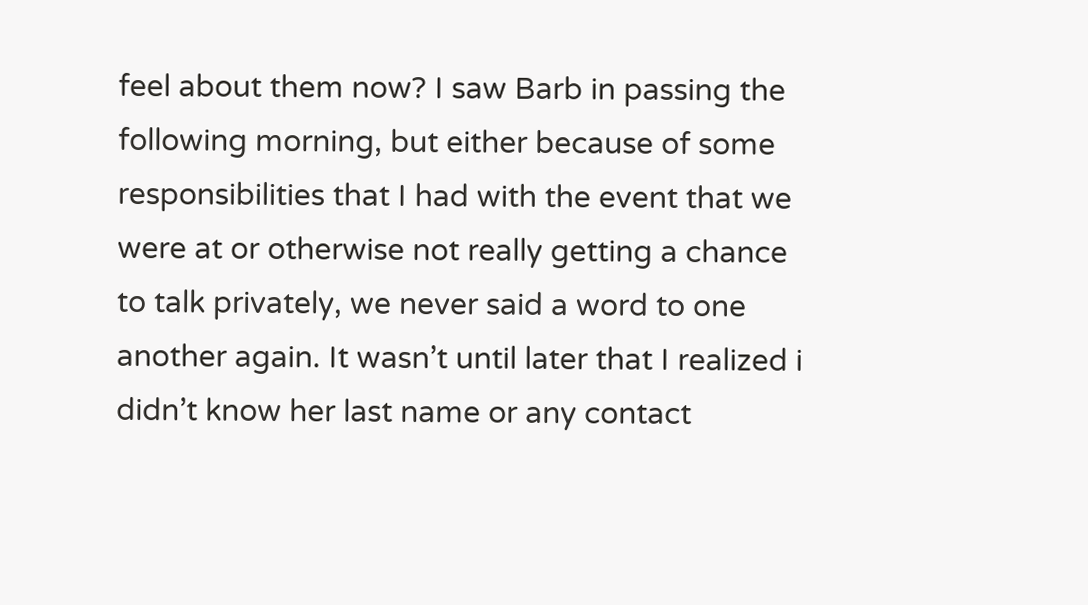feel about them now? I saw Barb in passing the following morning, but either because of some responsibilities that I had with the event that we were at or otherwise not really getting a chance to talk privately, we never said a word to one another again. It wasn’t until later that I realized i didn’t know her last name or any contact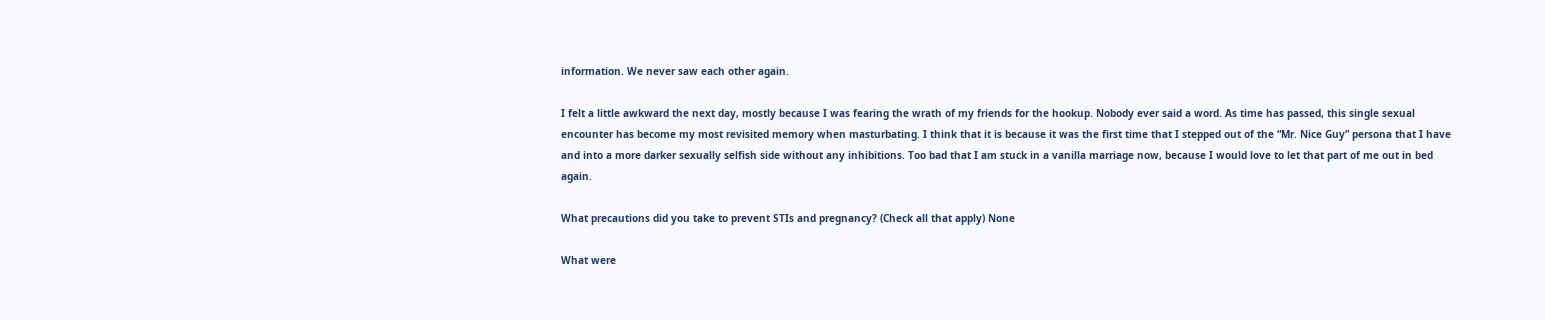information. We never saw each other again.

I felt a little awkward the next day, mostly because I was fearing the wrath of my friends for the hookup. Nobody ever said a word. As time has passed, this single sexual encounter has become my most revisited memory when masturbating. I think that it is because it was the first time that I stepped out of the “Mr. Nice Guy” persona that I have and into a more darker sexually selfish side without any inhibitions. Too bad that I am stuck in a vanilla marriage now, because I would love to let that part of me out in bed again.

What precautions did you take to prevent STIs and pregnancy? (Check all that apply) None

What were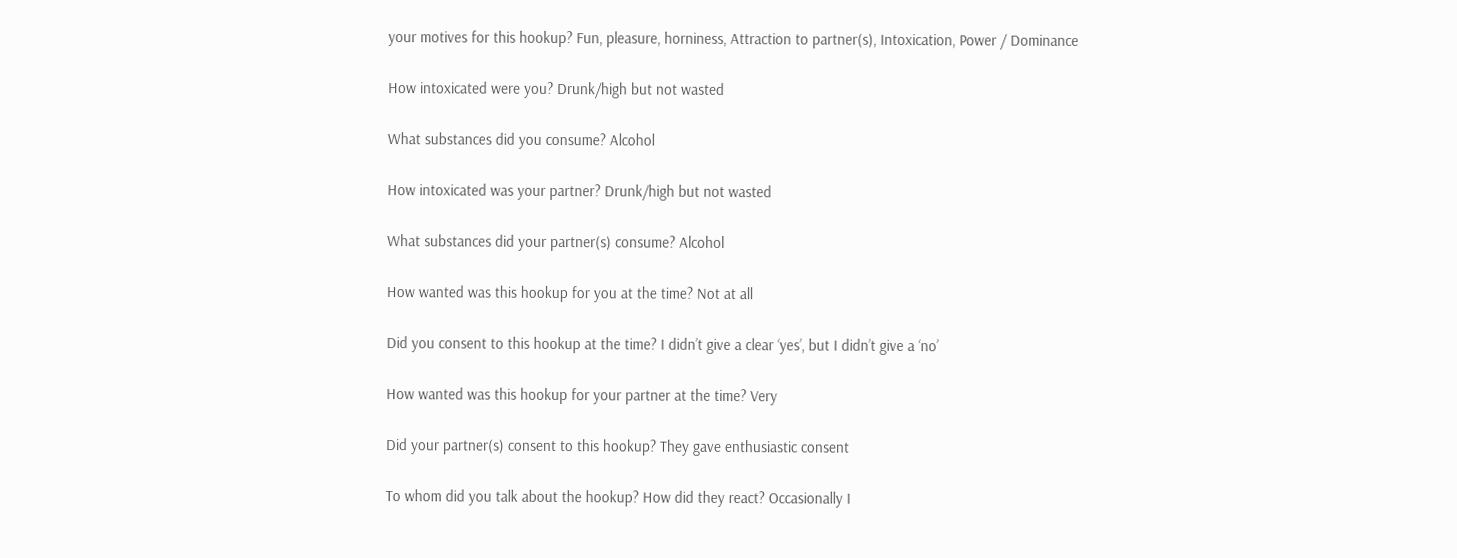your motives for this hookup? Fun, pleasure, horniness, Attraction to partner(s), Intoxication, Power / Dominance

How intoxicated were you? Drunk/high but not wasted

What substances did you consume? Alcohol

How intoxicated was your partner? Drunk/high but not wasted

What substances did your partner(s) consume? Alcohol

How wanted was this hookup for you at the time? Not at all

Did you consent to this hookup at the time? I didn’t give a clear ‘yes’, but I didn’t give a ‘no’

How wanted was this hookup for your partner at the time? Very

Did your partner(s) consent to this hookup? They gave enthusiastic consent

To whom did you talk about the hookup? How did they react? Occasionally I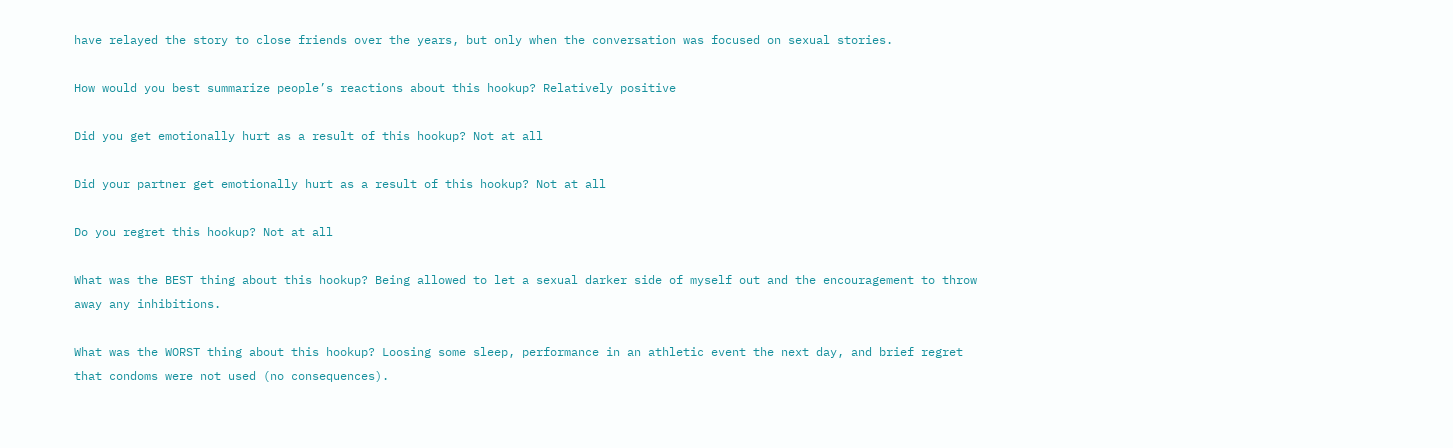have relayed the story to close friends over the years, but only when the conversation was focused on sexual stories.

How would you best summarize people’s reactions about this hookup? Relatively positive

Did you get emotionally hurt as a result of this hookup? Not at all

Did your partner get emotionally hurt as a result of this hookup? Not at all

Do you regret this hookup? Not at all

What was the BEST thing about this hookup? Being allowed to let a sexual darker side of myself out and the encouragement to throw away any inhibitions.

What was the WORST thing about this hookup? Loosing some sleep, performance in an athletic event the next day, and brief regret that condoms were not used (no consequences).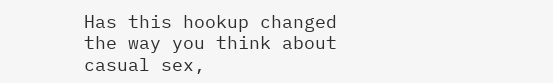Has this hookup changed the way you think about casual sex,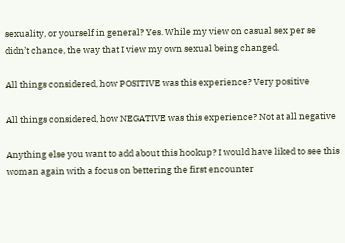sexuality, or yourself in general? Yes. While my view on casual sex per se didn’t chance, the way that I view my own sexual being changed.

All things considered, how POSITIVE was this experience? Very positive

All things considered, how NEGATIVE was this experience? Not at all negative

Anything else you want to add about this hookup? I would have liked to see this woman again with a focus on bettering the first encounter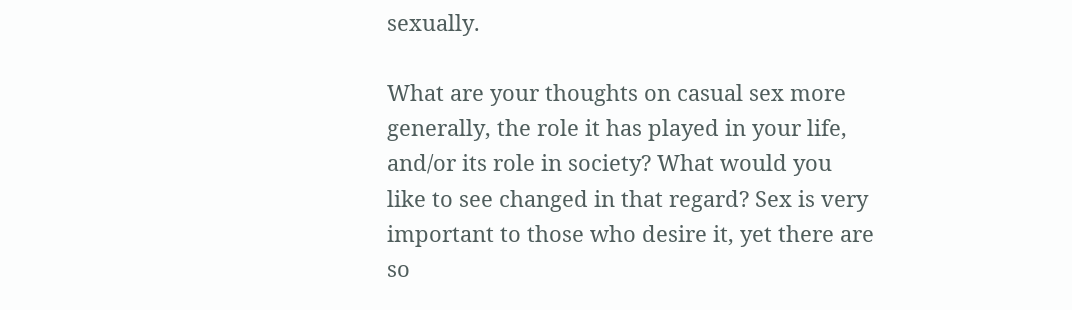sexually.

What are your thoughts on casual sex more generally, the role it has played in your life, and/or its role in society? What would you like to see changed in that regard? Sex is very important to those who desire it, yet there are so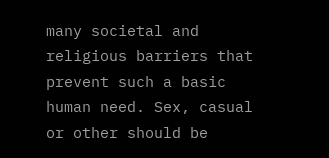many societal and religious barriers that prevent such a basic human need. Sex, casual or other should be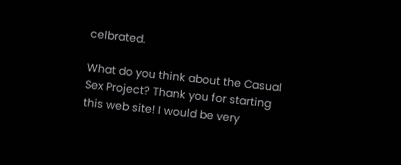celbrated.

What do you think about the Casual Sex Project? Thank you for starting this web site! I would be very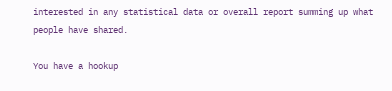interested in any statistical data or overall report summing up what people have shared.

You have a hookup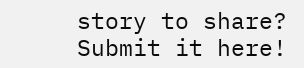story to share? Submit it here!